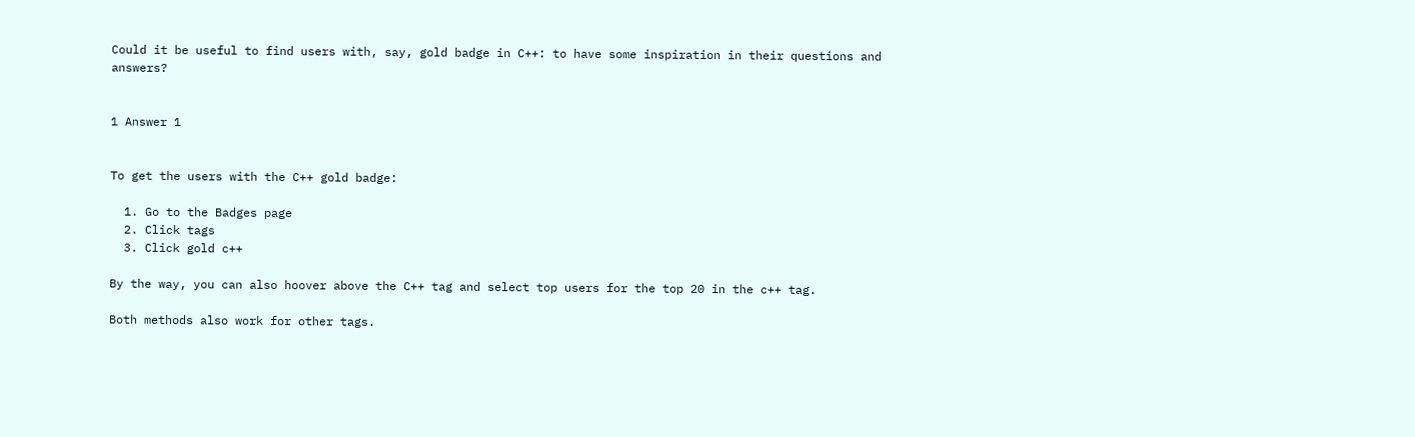Could it be useful to find users with, say, gold badge in C++: to have some inspiration in their questions and answers?


1 Answer 1


To get the users with the C++ gold badge:

  1. Go to the Badges page
  2. Click tags
  3. Click gold c++

By the way, you can also hoover above the C++ tag and select top users for the top 20 in the c++ tag.

Both methods also work for other tags.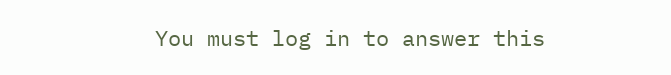You must log in to answer this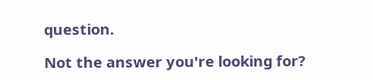question.

Not the answer you're looking for?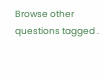Browse other questions tagged .